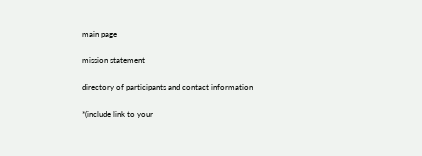main page

mission statement

directory of participants and contact information

*(include link to your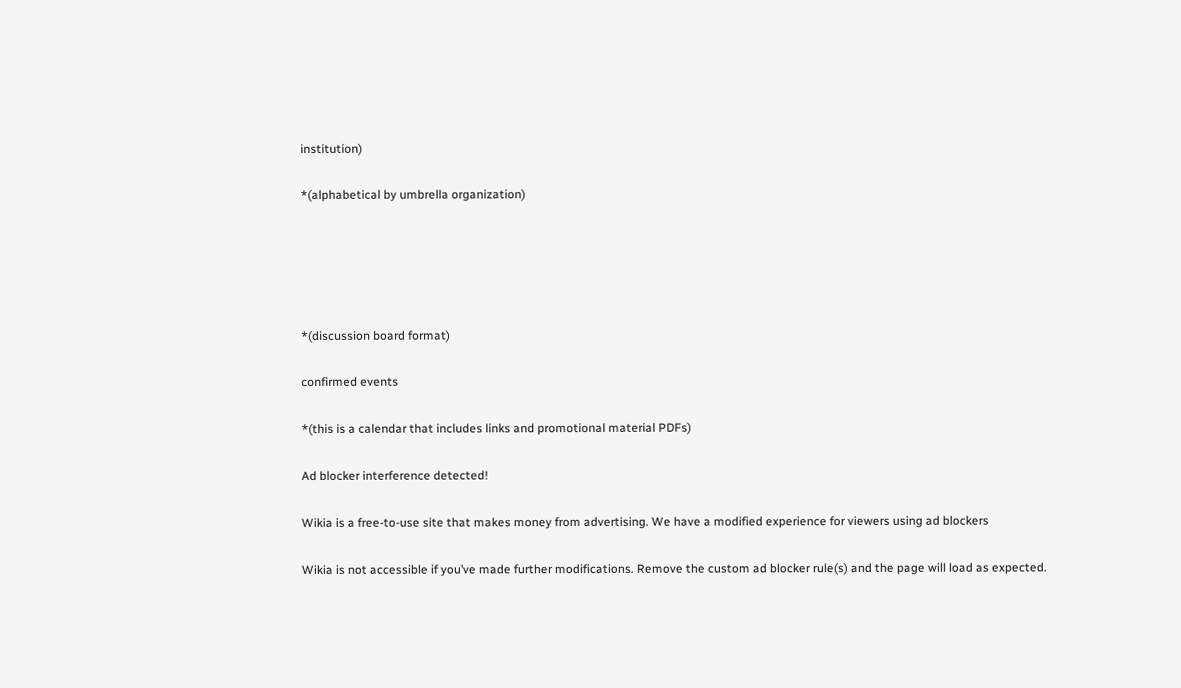institution)

*(alphabetical by umbrella organization)





*(discussion board format)

confirmed events

*(this is a calendar that includes links and promotional material PDFs)

Ad blocker interference detected!

Wikia is a free-to-use site that makes money from advertising. We have a modified experience for viewers using ad blockers

Wikia is not accessible if you’ve made further modifications. Remove the custom ad blocker rule(s) and the page will load as expected.